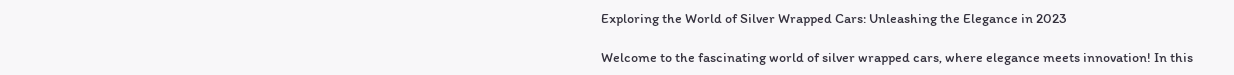Exploring the World of Silver Wrapped Cars: Unleashing the Elegance in 2023

Welcome to the fascinating world of silver wrapped cars, where elegance meets innovation! In this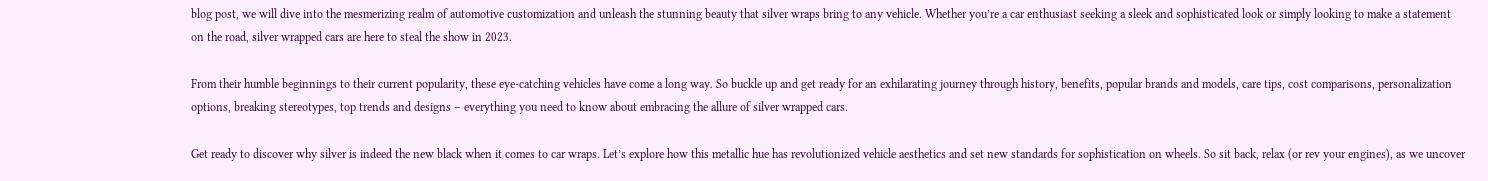blog post, we will dive into the mesmerizing realm of automotive customization and unleash the stunning beauty that silver wraps bring to any vehicle. Whether you’re a car enthusiast seeking a sleek and sophisticated look or simply looking to make a statement on the road, silver wrapped cars are here to steal the show in 2023.

From their humble beginnings to their current popularity, these eye-catching vehicles have come a long way. So buckle up and get ready for an exhilarating journey through history, benefits, popular brands and models, care tips, cost comparisons, personalization options, breaking stereotypes, top trends and designs – everything you need to know about embracing the allure of silver wrapped cars.

Get ready to discover why silver is indeed the new black when it comes to car wraps. Let’s explore how this metallic hue has revolutionized vehicle aesthetics and set new standards for sophistication on wheels. So sit back, relax (or rev your engines), as we uncover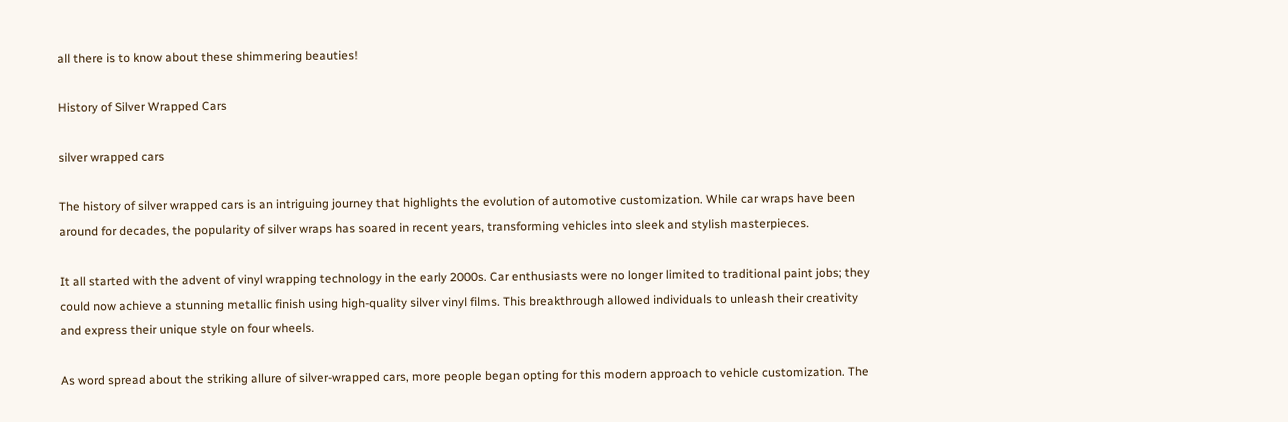all there is to know about these shimmering beauties!

History of Silver Wrapped Cars

silver wrapped cars

The history of silver wrapped cars is an intriguing journey that highlights the evolution of automotive customization. While car wraps have been around for decades, the popularity of silver wraps has soared in recent years, transforming vehicles into sleek and stylish masterpieces.

It all started with the advent of vinyl wrapping technology in the early 2000s. Car enthusiasts were no longer limited to traditional paint jobs; they could now achieve a stunning metallic finish using high-quality silver vinyl films. This breakthrough allowed individuals to unleash their creativity and express their unique style on four wheels.

As word spread about the striking allure of silver-wrapped cars, more people began opting for this modern approach to vehicle customization. The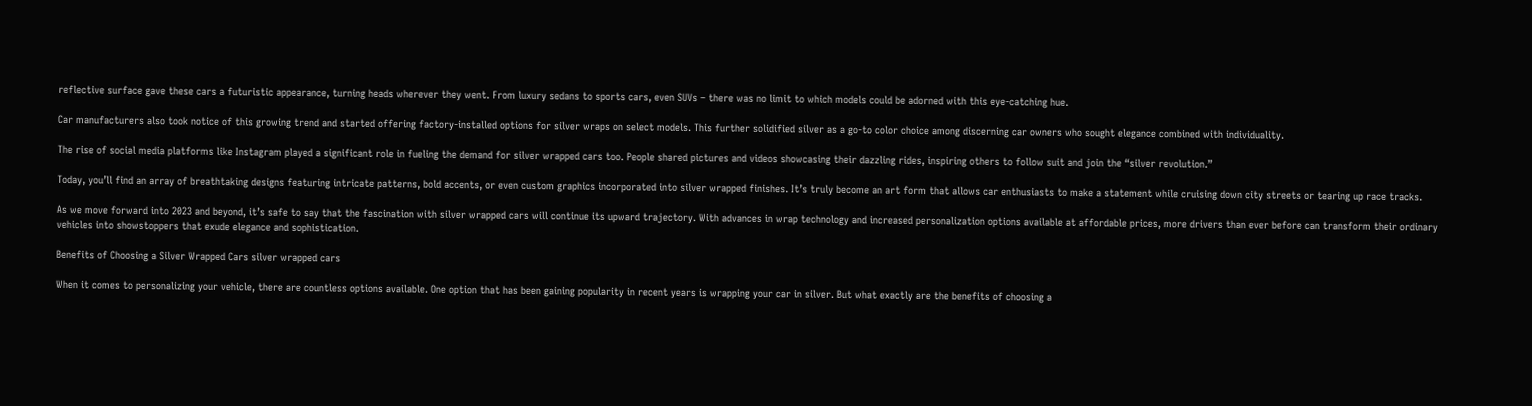reflective surface gave these cars a futuristic appearance, turning heads wherever they went. From luxury sedans to sports cars, even SUVs – there was no limit to which models could be adorned with this eye-catching hue.

Car manufacturers also took notice of this growing trend and started offering factory-installed options for silver wraps on select models. This further solidified silver as a go-to color choice among discerning car owners who sought elegance combined with individuality.

The rise of social media platforms like Instagram played a significant role in fueling the demand for silver wrapped cars too. People shared pictures and videos showcasing their dazzling rides, inspiring others to follow suit and join the “silver revolution.”

Today, you’ll find an array of breathtaking designs featuring intricate patterns, bold accents, or even custom graphics incorporated into silver wrapped finishes. It’s truly become an art form that allows car enthusiasts to make a statement while cruising down city streets or tearing up race tracks.

As we move forward into 2023 and beyond, it’s safe to say that the fascination with silver wrapped cars will continue its upward trajectory. With advances in wrap technology and increased personalization options available at affordable prices, more drivers than ever before can transform their ordinary vehicles into showstoppers that exude elegance and sophistication.

Benefits of Choosing a Silver Wrapped Cars silver wrapped cars

When it comes to personalizing your vehicle, there are countless options available. One option that has been gaining popularity in recent years is wrapping your car in silver. But what exactly are the benefits of choosing a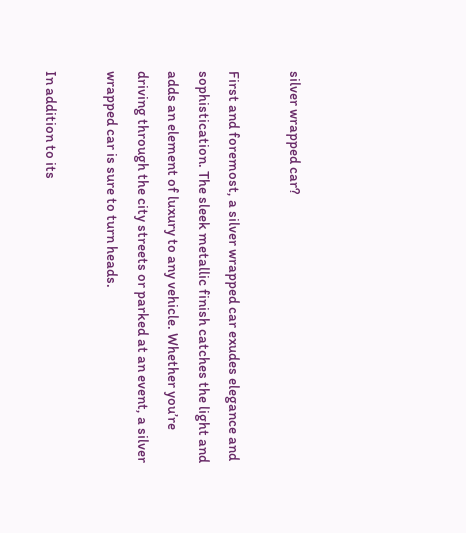silver wrapped car?

First and foremost, a silver wrapped car exudes elegance and sophistication. The sleek metallic finish catches the light and adds an element of luxury to any vehicle. Whether you’re driving through the city streets or parked at an event, a silver wrapped car is sure to turn heads.

In addition to its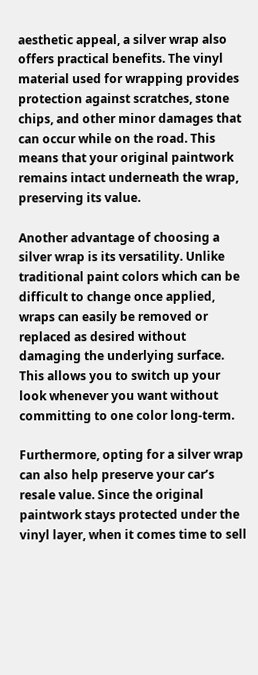aesthetic appeal, a silver wrap also offers practical benefits. The vinyl material used for wrapping provides protection against scratches, stone chips, and other minor damages that can occur while on the road. This means that your original paintwork remains intact underneath the wrap, preserving its value.

Another advantage of choosing a silver wrap is its versatility. Unlike traditional paint colors which can be difficult to change once applied, wraps can easily be removed or replaced as desired without damaging the underlying surface. This allows you to switch up your look whenever you want without committing to one color long-term.

Furthermore, opting for a silver wrap can also help preserve your car’s resale value. Since the original paintwork stays protected under the vinyl layer, when it comes time to sell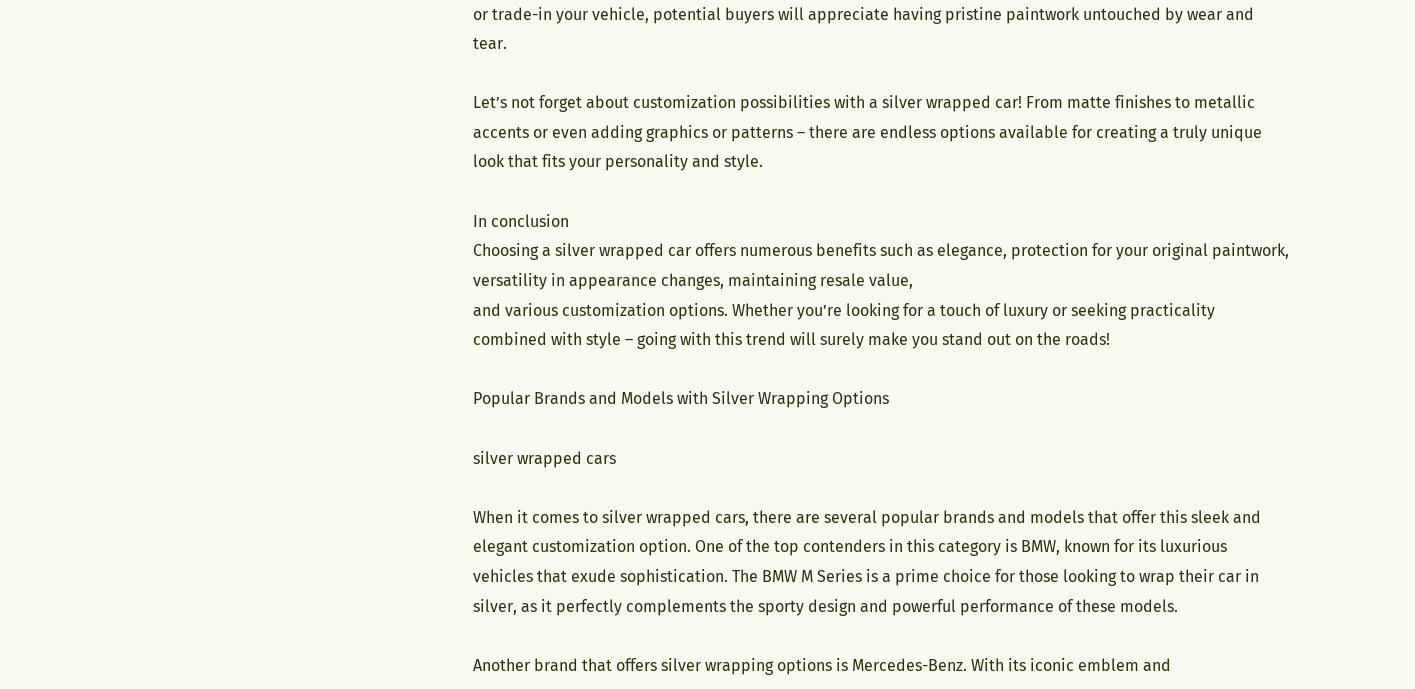or trade-in your vehicle, potential buyers will appreciate having pristine paintwork untouched by wear and tear.

Let’s not forget about customization possibilities with a silver wrapped car! From matte finishes to metallic accents or even adding graphics or patterns – there are endless options available for creating a truly unique look that fits your personality and style.

In conclusion
Choosing a silver wrapped car offers numerous benefits such as elegance, protection for your original paintwork, versatility in appearance changes, maintaining resale value,
and various customization options. Whether you’re looking for a touch of luxury or seeking practicality combined with style – going with this trend will surely make you stand out on the roads!

Popular Brands and Models with Silver Wrapping Options

silver wrapped cars

When it comes to silver wrapped cars, there are several popular brands and models that offer this sleek and elegant customization option. One of the top contenders in this category is BMW, known for its luxurious vehicles that exude sophistication. The BMW M Series is a prime choice for those looking to wrap their car in silver, as it perfectly complements the sporty design and powerful performance of these models.

Another brand that offers silver wrapping options is Mercedes-Benz. With its iconic emblem and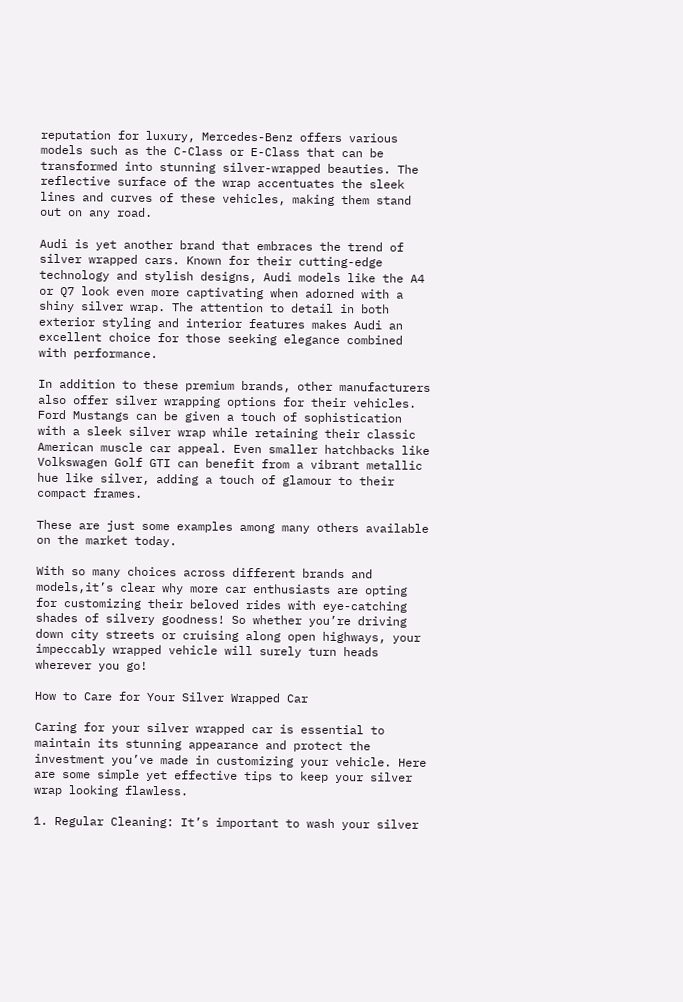reputation for luxury, Mercedes-Benz offers various models such as the C-Class or E-Class that can be transformed into stunning silver-wrapped beauties. The reflective surface of the wrap accentuates the sleek lines and curves of these vehicles, making them stand out on any road.

Audi is yet another brand that embraces the trend of silver wrapped cars. Known for their cutting-edge technology and stylish designs, Audi models like the A4 or Q7 look even more captivating when adorned with a shiny silver wrap. The attention to detail in both exterior styling and interior features makes Audi an excellent choice for those seeking elegance combined with performance.

In addition to these premium brands, other manufacturers also offer silver wrapping options for their vehicles. Ford Mustangs can be given a touch of sophistication with a sleek silver wrap while retaining their classic American muscle car appeal. Even smaller hatchbacks like Volkswagen Golf GTI can benefit from a vibrant metallic hue like silver, adding a touch of glamour to their compact frames.

These are just some examples among many others available on the market today.

With so many choices across different brands and models,it’s clear why more car enthusiasts are opting for customizing their beloved rides with eye-catching shades of silvery goodness! So whether you’re driving down city streets or cruising along open highways, your impeccably wrapped vehicle will surely turn heads wherever you go!

How to Care for Your Silver Wrapped Car

Caring for your silver wrapped car is essential to maintain its stunning appearance and protect the investment you’ve made in customizing your vehicle. Here are some simple yet effective tips to keep your silver wrap looking flawless.

1. Regular Cleaning: It’s important to wash your silver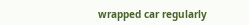wrapped car regularly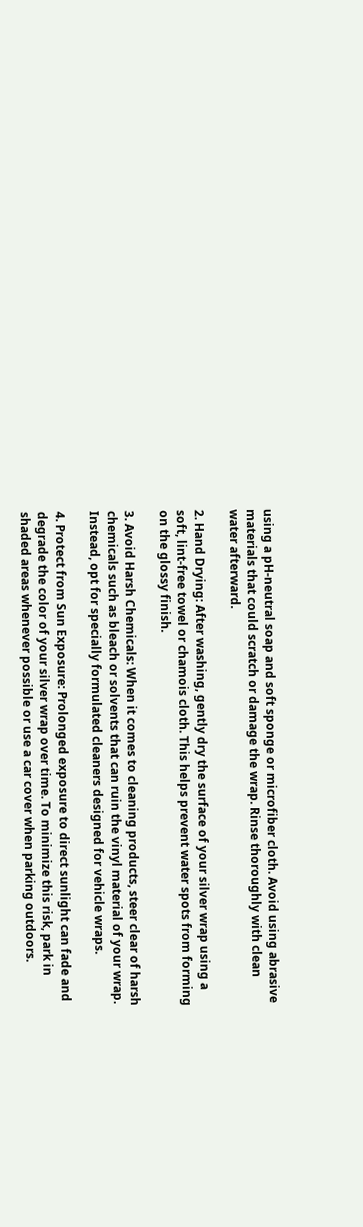using a pH-neutral soap and soft sponge or microfiber cloth. Avoid using abrasive materials that could scratch or damage the wrap. Rinse thoroughly with clean water afterward.

2. Hand Drying: After washing, gently dry the surface of your silver wrap using a soft, lint-free towel or chamois cloth. This helps prevent water spots from forming on the glossy finish.

3. Avoid Harsh Chemicals: When it comes to cleaning products, steer clear of harsh chemicals such as bleach or solvents that can ruin the vinyl material of your wrap. Instead, opt for specially formulated cleaners designed for vehicle wraps.

4. Protect from Sun Exposure: Prolonged exposure to direct sunlight can fade and degrade the color of your silver wrap over time. To minimize this risk, park in shaded areas whenever possible or use a car cover when parking outdoors.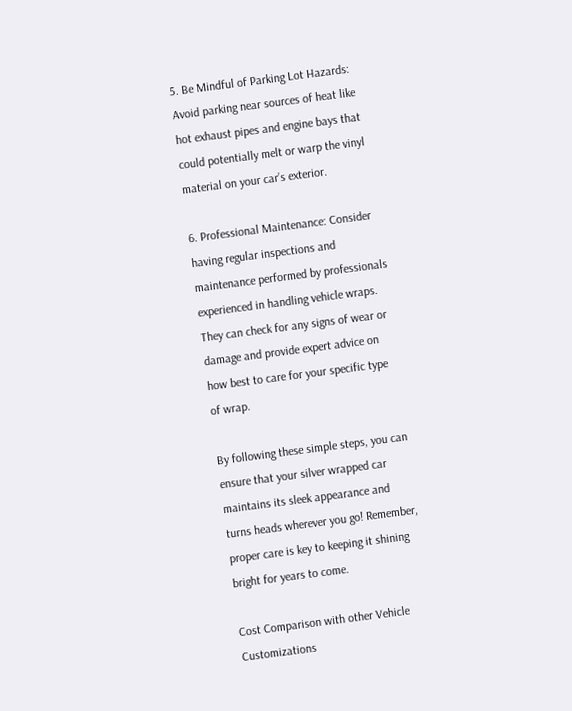5. Be Mindful of Parking Lot Hazards: Avoid parking near sources of heat like hot exhaust pipes and engine bays that could potentially melt or warp the vinyl material on your car’s exterior.

6. Professional Maintenance: Consider having regular inspections and maintenance performed by professionals experienced in handling vehicle wraps. They can check for any signs of wear or damage and provide expert advice on how best to care for your specific type of wrap.

By following these simple steps, you can ensure that your silver wrapped car maintains its sleek appearance and turns heads wherever you go! Remember, proper care is key to keeping it shining bright for years to come.

Cost Comparison with other Vehicle Customizations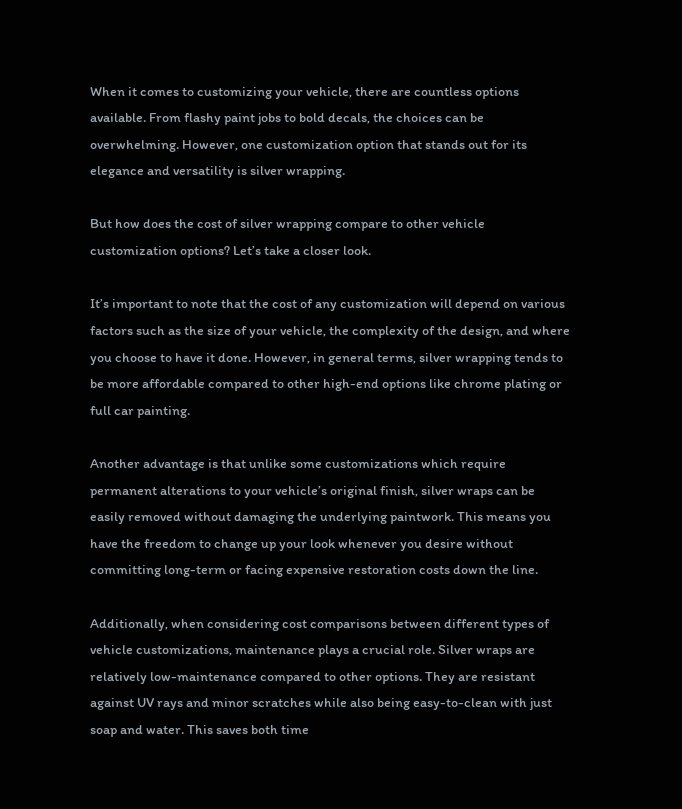When it comes to customizing your vehicle, there are countless options available. From flashy paint jobs to bold decals, the choices can be overwhelming. However, one customization option that stands out for its elegance and versatility is silver wrapping.

But how does the cost of silver wrapping compare to other vehicle customization options? Let’s take a closer look.

It’s important to note that the cost of any customization will depend on various factors such as the size of your vehicle, the complexity of the design, and where you choose to have it done. However, in general terms, silver wrapping tends to be more affordable compared to other high-end options like chrome plating or full car painting.

Another advantage is that unlike some customizations which require permanent alterations to your vehicle’s original finish, silver wraps can be easily removed without damaging the underlying paintwork. This means you have the freedom to change up your look whenever you desire without committing long-term or facing expensive restoration costs down the line.

Additionally, when considering cost comparisons between different types of vehicle customizations, maintenance plays a crucial role. Silver wraps are relatively low-maintenance compared to other options. They are resistant against UV rays and minor scratches while also being easy-to-clean with just soap and water. This saves both time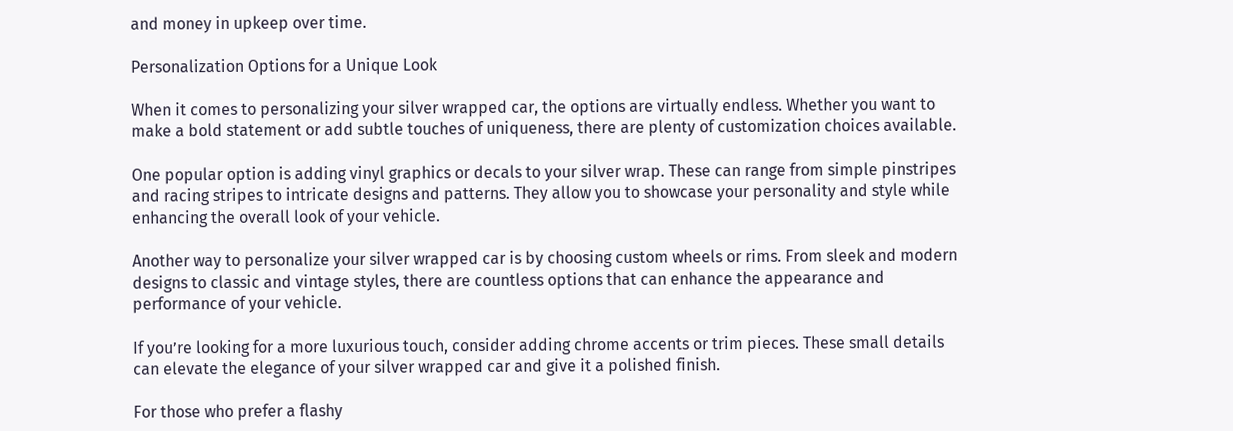and money in upkeep over time.

Personalization Options for a Unique Look

When it comes to personalizing your silver wrapped car, the options are virtually endless. Whether you want to make a bold statement or add subtle touches of uniqueness, there are plenty of customization choices available.

One popular option is adding vinyl graphics or decals to your silver wrap. These can range from simple pinstripes and racing stripes to intricate designs and patterns. They allow you to showcase your personality and style while enhancing the overall look of your vehicle.

Another way to personalize your silver wrapped car is by choosing custom wheels or rims. From sleek and modern designs to classic and vintage styles, there are countless options that can enhance the appearance and performance of your vehicle.

If you’re looking for a more luxurious touch, consider adding chrome accents or trim pieces. These small details can elevate the elegance of your silver wrapped car and give it a polished finish.

For those who prefer a flashy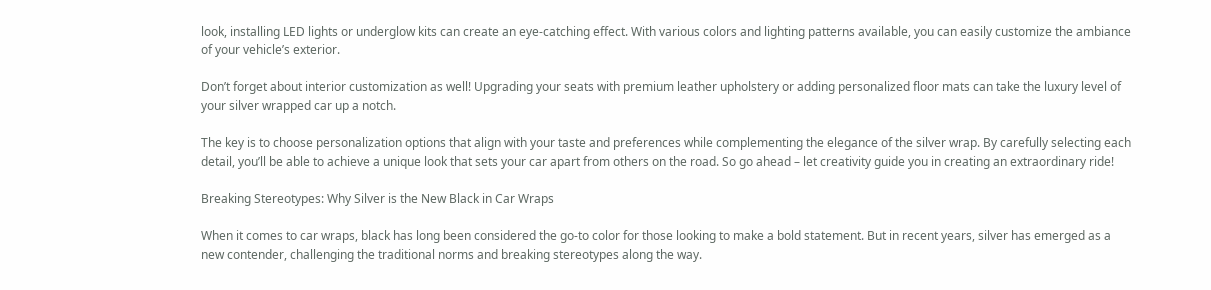look, installing LED lights or underglow kits can create an eye-catching effect. With various colors and lighting patterns available, you can easily customize the ambiance of your vehicle’s exterior.

Don’t forget about interior customization as well! Upgrading your seats with premium leather upholstery or adding personalized floor mats can take the luxury level of your silver wrapped car up a notch.

The key is to choose personalization options that align with your taste and preferences while complementing the elegance of the silver wrap. By carefully selecting each detail, you’ll be able to achieve a unique look that sets your car apart from others on the road. So go ahead – let creativity guide you in creating an extraordinary ride!

Breaking Stereotypes: Why Silver is the New Black in Car Wraps

When it comes to car wraps, black has long been considered the go-to color for those looking to make a bold statement. But in recent years, silver has emerged as a new contender, challenging the traditional norms and breaking stereotypes along the way.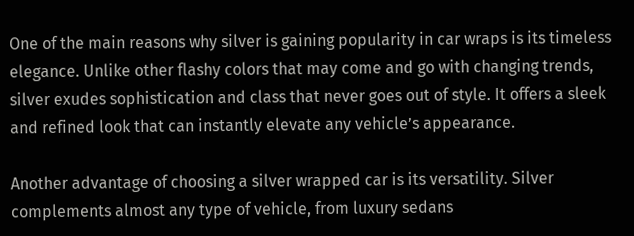One of the main reasons why silver is gaining popularity in car wraps is its timeless elegance. Unlike other flashy colors that may come and go with changing trends, silver exudes sophistication and class that never goes out of style. It offers a sleek and refined look that can instantly elevate any vehicle’s appearance.

Another advantage of choosing a silver wrapped car is its versatility. Silver complements almost any type of vehicle, from luxury sedans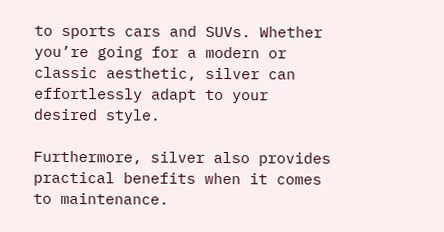to sports cars and SUVs. Whether you’re going for a modern or classic aesthetic, silver can effortlessly adapt to your desired style.

Furthermore, silver also provides practical benefits when it comes to maintenance.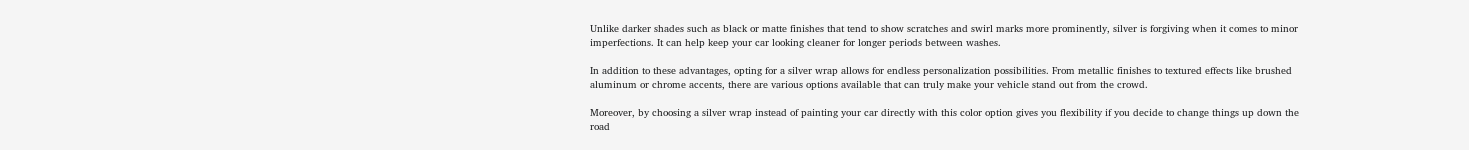Unlike darker shades such as black or matte finishes that tend to show scratches and swirl marks more prominently, silver is forgiving when it comes to minor imperfections. It can help keep your car looking cleaner for longer periods between washes.

In addition to these advantages, opting for a silver wrap allows for endless personalization possibilities. From metallic finishes to textured effects like brushed aluminum or chrome accents, there are various options available that can truly make your vehicle stand out from the crowd.

Moreover, by choosing a silver wrap instead of painting your car directly with this color option gives you flexibility if you decide to change things up down the road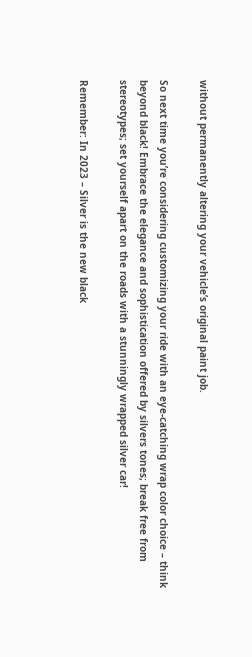without permanently altering your vehicle’s original paint job.

So next time you’re considering customizing your ride with an eye-catching wrap color choice – think beyond black! Embrace the elegance and sophistication offered by silvers tones; break free from stereotypes; set yourself apart on the roads with a stunningly wrapped silver car!

Remember: In 2023 – Silver is the new black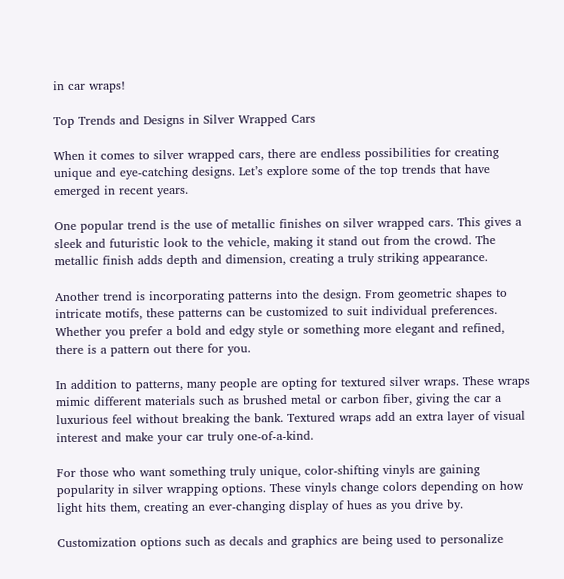in car wraps!

Top Trends and Designs in Silver Wrapped Cars

When it comes to silver wrapped cars, there are endless possibilities for creating unique and eye-catching designs. Let’s explore some of the top trends that have emerged in recent years.

One popular trend is the use of metallic finishes on silver wrapped cars. This gives a sleek and futuristic look to the vehicle, making it stand out from the crowd. The metallic finish adds depth and dimension, creating a truly striking appearance.

Another trend is incorporating patterns into the design. From geometric shapes to intricate motifs, these patterns can be customized to suit individual preferences. Whether you prefer a bold and edgy style or something more elegant and refined, there is a pattern out there for you.

In addition to patterns, many people are opting for textured silver wraps. These wraps mimic different materials such as brushed metal or carbon fiber, giving the car a luxurious feel without breaking the bank. Textured wraps add an extra layer of visual interest and make your car truly one-of-a-kind.

For those who want something truly unique, color-shifting vinyls are gaining popularity in silver wrapping options. These vinyls change colors depending on how light hits them, creating an ever-changing display of hues as you drive by.

Customization options such as decals and graphics are being used to personalize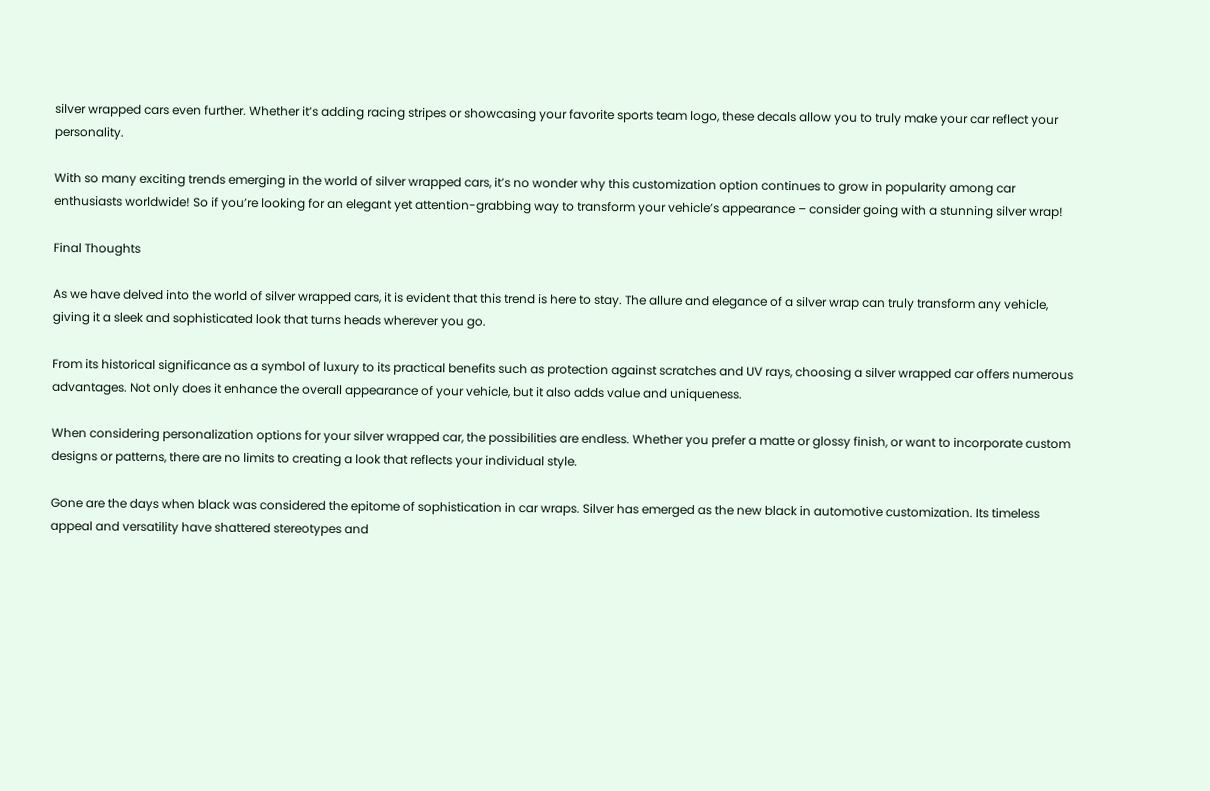silver wrapped cars even further. Whether it’s adding racing stripes or showcasing your favorite sports team logo, these decals allow you to truly make your car reflect your personality.

With so many exciting trends emerging in the world of silver wrapped cars, it’s no wonder why this customization option continues to grow in popularity among car enthusiasts worldwide! So if you’re looking for an elegant yet attention-grabbing way to transform your vehicle’s appearance – consider going with a stunning silver wrap!

Final Thoughts

As we have delved into the world of silver wrapped cars, it is evident that this trend is here to stay. The allure and elegance of a silver wrap can truly transform any vehicle, giving it a sleek and sophisticated look that turns heads wherever you go.

From its historical significance as a symbol of luxury to its practical benefits such as protection against scratches and UV rays, choosing a silver wrapped car offers numerous advantages. Not only does it enhance the overall appearance of your vehicle, but it also adds value and uniqueness.

When considering personalization options for your silver wrapped car, the possibilities are endless. Whether you prefer a matte or glossy finish, or want to incorporate custom designs or patterns, there are no limits to creating a look that reflects your individual style.

Gone are the days when black was considered the epitome of sophistication in car wraps. Silver has emerged as the new black in automotive customization. Its timeless appeal and versatility have shattered stereotypes and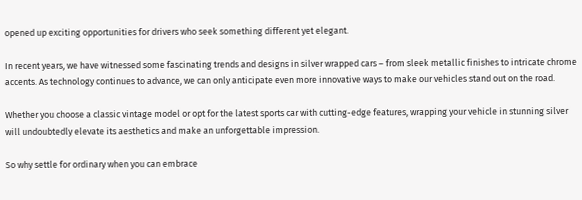opened up exciting opportunities for drivers who seek something different yet elegant.

In recent years, we have witnessed some fascinating trends and designs in silver wrapped cars – from sleek metallic finishes to intricate chrome accents. As technology continues to advance, we can only anticipate even more innovative ways to make our vehicles stand out on the road.

Whether you choose a classic vintage model or opt for the latest sports car with cutting-edge features, wrapping your vehicle in stunning silver will undoubtedly elevate its aesthetics and make an unforgettable impression.

So why settle for ordinary when you can embrace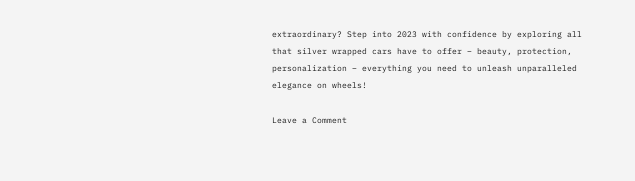extraordinary? Step into 2023 with confidence by exploring all that silver wrapped cars have to offer – beauty, protection, personalization – everything you need to unleash unparalleled elegance on wheels!

Leave a Comment